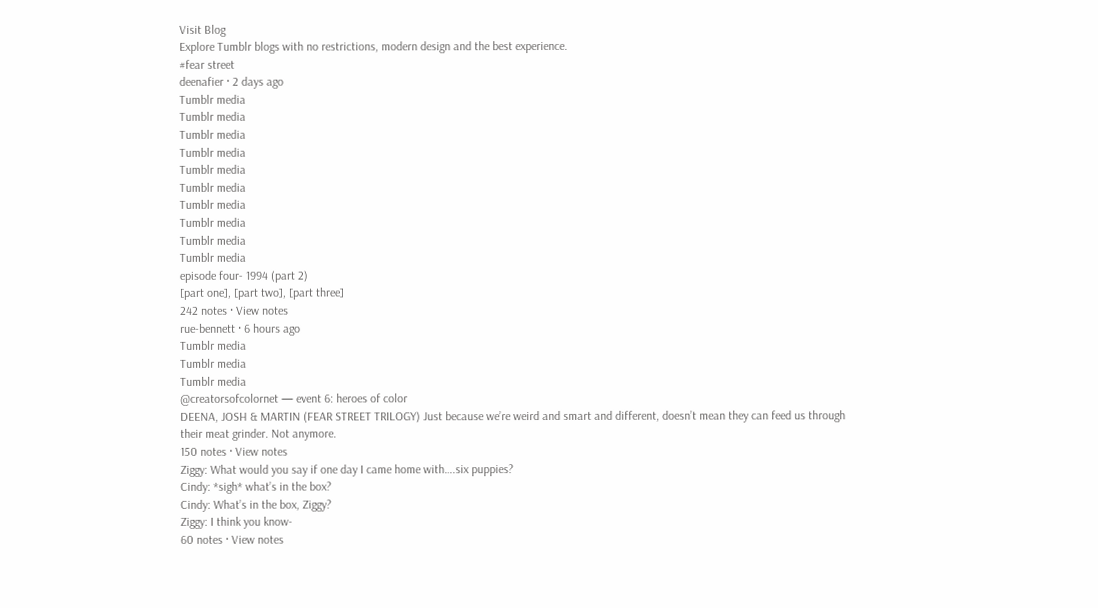Visit Blog
Explore Tumblr blogs with no restrictions, modern design and the best experience.
#fear street
deenafier · 2 days ago
Tumblr media
Tumblr media
Tumblr media
Tumblr media
Tumblr media
Tumblr media
Tumblr media
Tumblr media
Tumblr media
Tumblr media
episode four- 1994 (part 2)
[part one], [part two], [part three]
242 notes · View notes
rue-bennett · 6 hours ago
Tumblr media
Tumblr media
Tumblr media
@creatorsofcolornet — event 6: heroes of color
DEENA, JOSH & MARTIN (FEAR STREET TRILOGY) Just because we’re weird and smart and different, doesn’t mean they can feed us through their meat grinder. Not anymore.
150 notes · View notes
Ziggy: What would you say if one day I came home with….six puppies?
Cindy: *sigh* what’s in the box?
Cindy: What’s in the box, Ziggy?
Ziggy: I think you know-
60 notes · View notes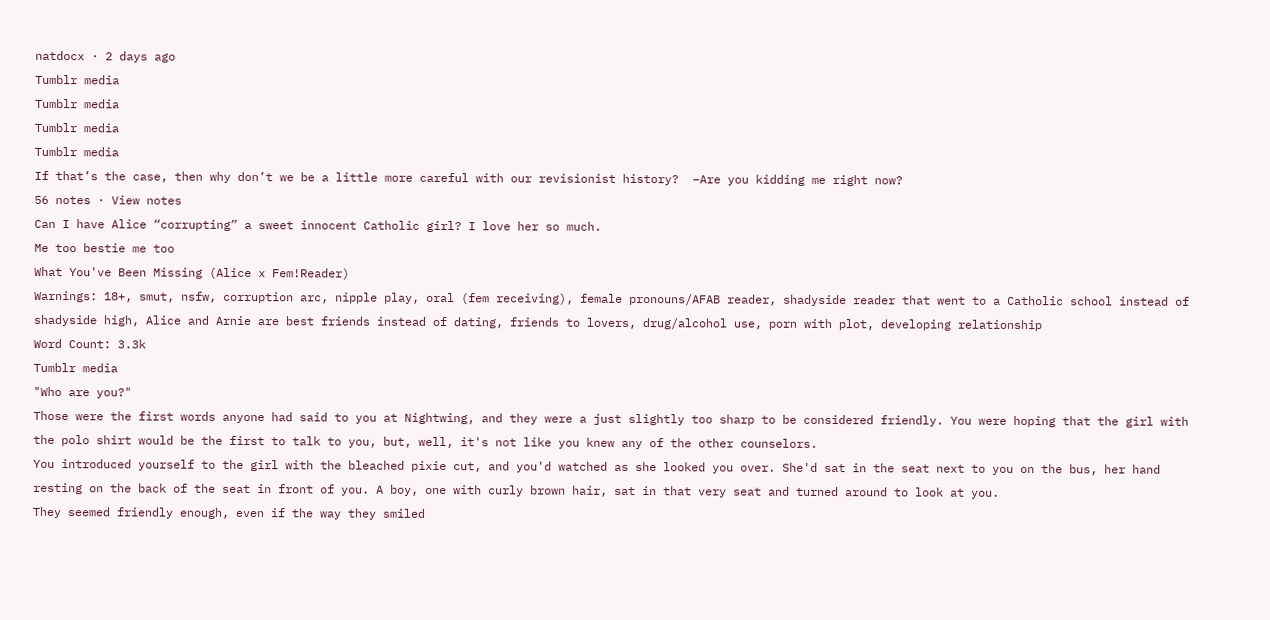natdocx · 2 days ago
Tumblr media
Tumblr media
Tumblr media
Tumblr media
If that’s the case, then why don’t we be a little more careful with our revisionist history?  –Are you kidding me right now?
56 notes · View notes
Can I have Alice “corrupting” a sweet innocent Catholic girl? I love her so much.
Me too bestie me too
What You've Been Missing (Alice x Fem!Reader)
Warnings: 18+, smut, nsfw, corruption arc, nipple play, oral (fem receiving), female pronouns/AFAB reader, shadyside reader that went to a Catholic school instead of shadyside high, Alice and Arnie are best friends instead of dating, friends to lovers, drug/alcohol use, porn with plot, developing relationship
Word Count: 3.3k
Tumblr media
"Who are you?"
Those were the first words anyone had said to you at Nightwing, and they were a just slightly too sharp to be considered friendly. You were hoping that the girl with the polo shirt would be the first to talk to you, but, well, it's not like you knew any of the other counselors.
You introduced yourself to the girl with the bleached pixie cut, and you'd watched as she looked you over. She'd sat in the seat next to you on the bus, her hand resting on the back of the seat in front of you. A boy, one with curly brown hair, sat in that very seat and turned around to look at you.
They seemed friendly enough, even if the way they smiled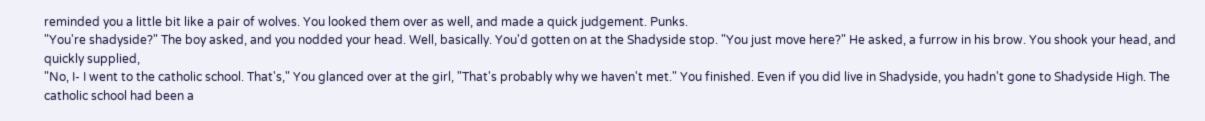reminded you a little bit like a pair of wolves. You looked them over as well, and made a quick judgement. Punks.
"You're shadyside?" The boy asked, and you nodded your head. Well, basically. You'd gotten on at the Shadyside stop. "You just move here?" He asked, a furrow in his brow. You shook your head, and quickly supplied,
"No, I- I went to the catholic school. That's," You glanced over at the girl, "That's probably why we haven't met." You finished. Even if you did live in Shadyside, you hadn't gone to Shadyside High. The catholic school had been a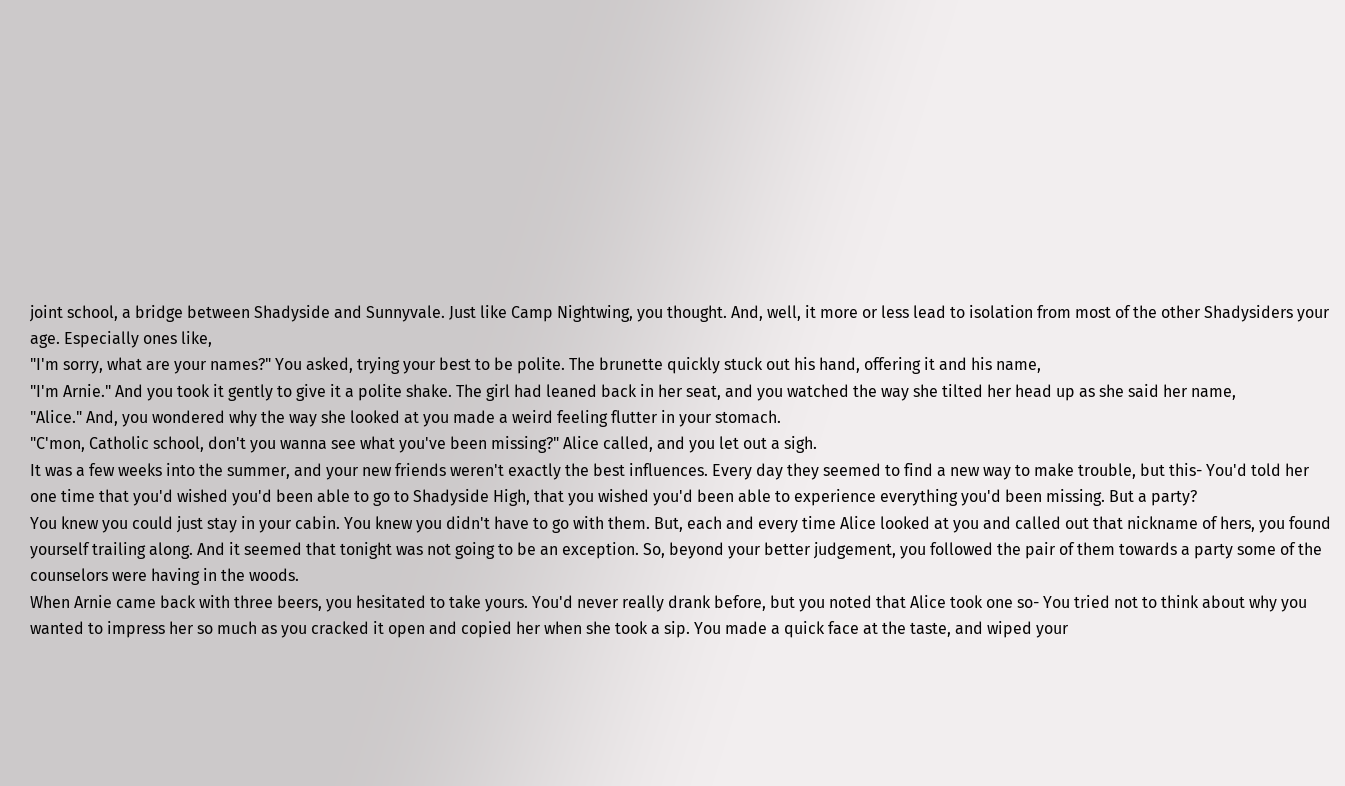joint school, a bridge between Shadyside and Sunnyvale. Just like Camp Nightwing, you thought. And, well, it more or less lead to isolation from most of the other Shadysiders your age. Especially ones like,
"I'm sorry, what are your names?" You asked, trying your best to be polite. The brunette quickly stuck out his hand, offering it and his name,
"I'm Arnie." And you took it gently to give it a polite shake. The girl had leaned back in her seat, and you watched the way she tilted her head up as she said her name,
"Alice." And, you wondered why the way she looked at you made a weird feeling flutter in your stomach.
"C'mon, Catholic school, don't you wanna see what you've been missing?" Alice called, and you let out a sigh.
It was a few weeks into the summer, and your new friends weren't exactly the best influences. Every day they seemed to find a new way to make trouble, but this- You'd told her one time that you'd wished you'd been able to go to Shadyside High, that you wished you'd been able to experience everything you'd been missing. But a party?
You knew you could just stay in your cabin. You knew you didn't have to go with them. But, each and every time Alice looked at you and called out that nickname of hers, you found yourself trailing along. And it seemed that tonight was not going to be an exception. So, beyond your better judgement, you followed the pair of them towards a party some of the counselors were having in the woods.
When Arnie came back with three beers, you hesitated to take yours. You'd never really drank before, but you noted that Alice took one so- You tried not to think about why you wanted to impress her so much as you cracked it open and copied her when she took a sip. You made a quick face at the taste, and wiped your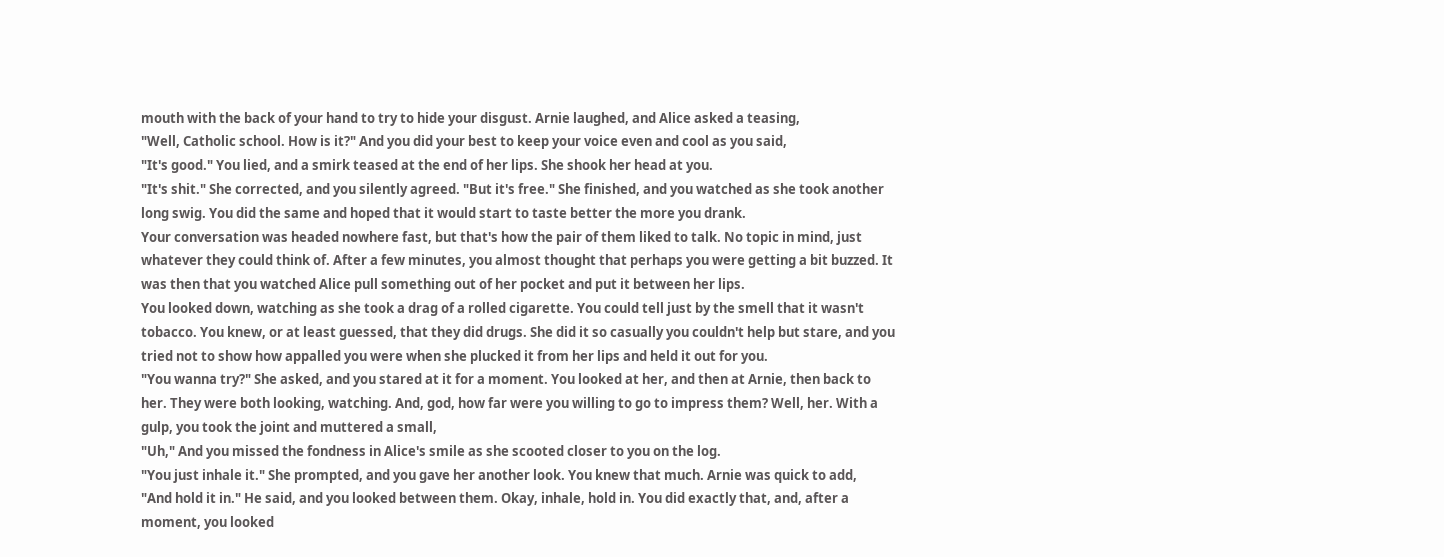mouth with the back of your hand to try to hide your disgust. Arnie laughed, and Alice asked a teasing,
"Well, Catholic school. How is it?" And you did your best to keep your voice even and cool as you said,
"It's good." You lied, and a smirk teased at the end of her lips. She shook her head at you.
"It's shit." She corrected, and you silently agreed. "But it's free." She finished, and you watched as she took another long swig. You did the same and hoped that it would start to taste better the more you drank.
Your conversation was headed nowhere fast, but that's how the pair of them liked to talk. No topic in mind, just whatever they could think of. After a few minutes, you almost thought that perhaps you were getting a bit buzzed. It was then that you watched Alice pull something out of her pocket and put it between her lips.
You looked down, watching as she took a drag of a rolled cigarette. You could tell just by the smell that it wasn't tobacco. You knew, or at least guessed, that they did drugs. She did it so casually you couldn't help but stare, and you tried not to show how appalled you were when she plucked it from her lips and held it out for you.
"You wanna try?" She asked, and you stared at it for a moment. You looked at her, and then at Arnie, then back to her. They were both looking, watching. And, god, how far were you willing to go to impress them? Well, her. With a gulp, you took the joint and muttered a small,
"Uh," And you missed the fondness in Alice's smile as she scooted closer to you on the log.
"You just inhale it." She prompted, and you gave her another look. You knew that much. Arnie was quick to add,
"And hold it in." He said, and you looked between them. Okay, inhale, hold in. You did exactly that, and, after a moment, you looked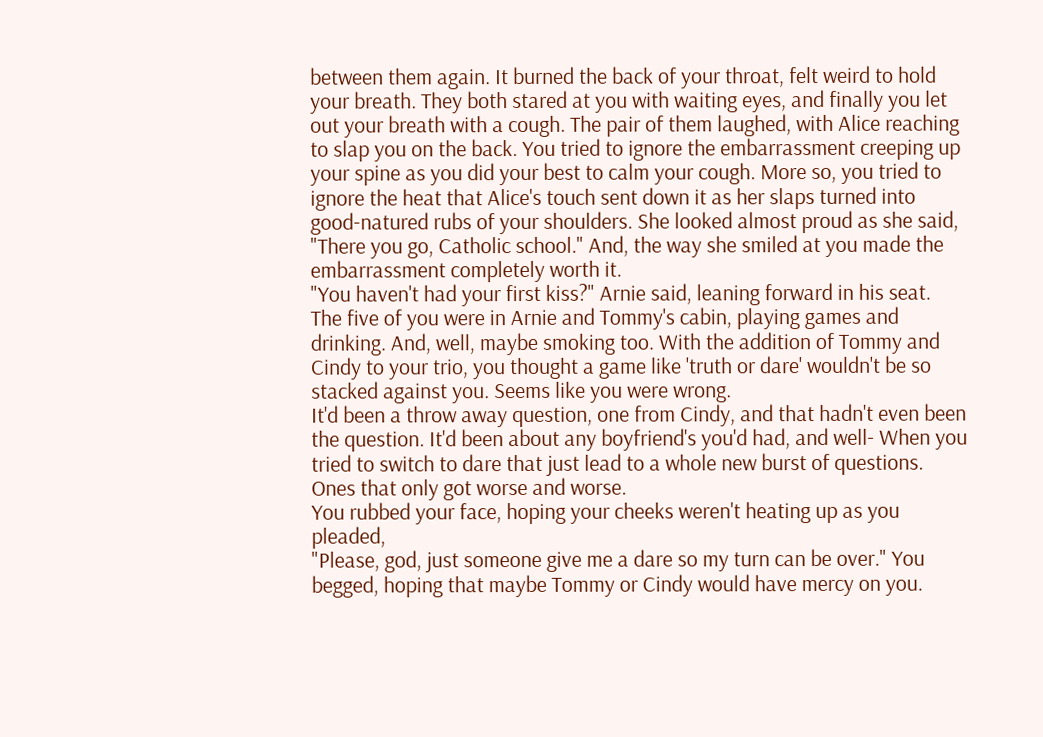between them again. It burned the back of your throat, felt weird to hold your breath. They both stared at you with waiting eyes, and finally you let out your breath with a cough. The pair of them laughed, with Alice reaching to slap you on the back. You tried to ignore the embarrassment creeping up your spine as you did your best to calm your cough. More so, you tried to ignore the heat that Alice's touch sent down it as her slaps turned into good-natured rubs of your shoulders. She looked almost proud as she said,
"There you go, Catholic school." And, the way she smiled at you made the embarrassment completely worth it.
"You haven't had your first kiss?" Arnie said, leaning forward in his seat.
The five of you were in Arnie and Tommy's cabin, playing games and drinking. And, well, maybe smoking too. With the addition of Tommy and Cindy to your trio, you thought a game like 'truth or dare' wouldn't be so stacked against you. Seems like you were wrong.
It'd been a throw away question, one from Cindy, and that hadn't even been the question. It'd been about any boyfriend's you'd had, and well- When you tried to switch to dare that just lead to a whole new burst of questions. Ones that only got worse and worse.
You rubbed your face, hoping your cheeks weren't heating up as you pleaded,
"Please, god, just someone give me a dare so my turn can be over." You begged, hoping that maybe Tommy or Cindy would have mercy on you.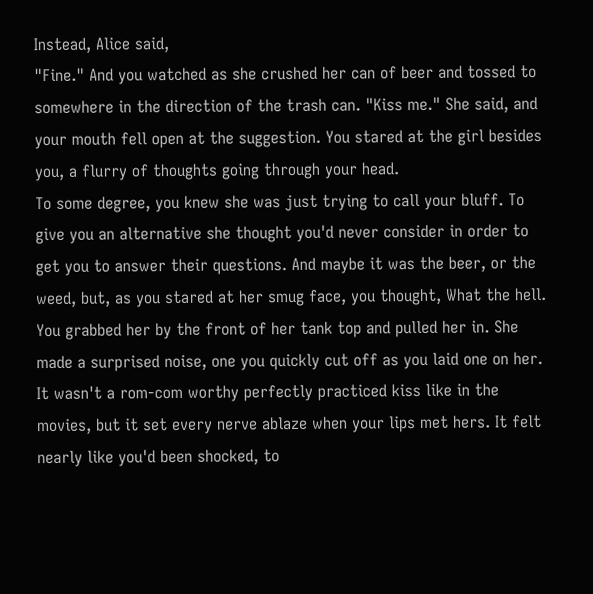Instead, Alice said,
"Fine." And you watched as she crushed her can of beer and tossed to somewhere in the direction of the trash can. "Kiss me." She said, and your mouth fell open at the suggestion. You stared at the girl besides you, a flurry of thoughts going through your head.
To some degree, you knew she was just trying to call your bluff. To give you an alternative she thought you'd never consider in order to get you to answer their questions. And maybe it was the beer, or the weed, but, as you stared at her smug face, you thought, What the hell.
You grabbed her by the front of her tank top and pulled her in. She made a surprised noise, one you quickly cut off as you laid one on her. It wasn't a rom-com worthy perfectly practiced kiss like in the movies, but it set every nerve ablaze when your lips met hers. It felt nearly like you'd been shocked, to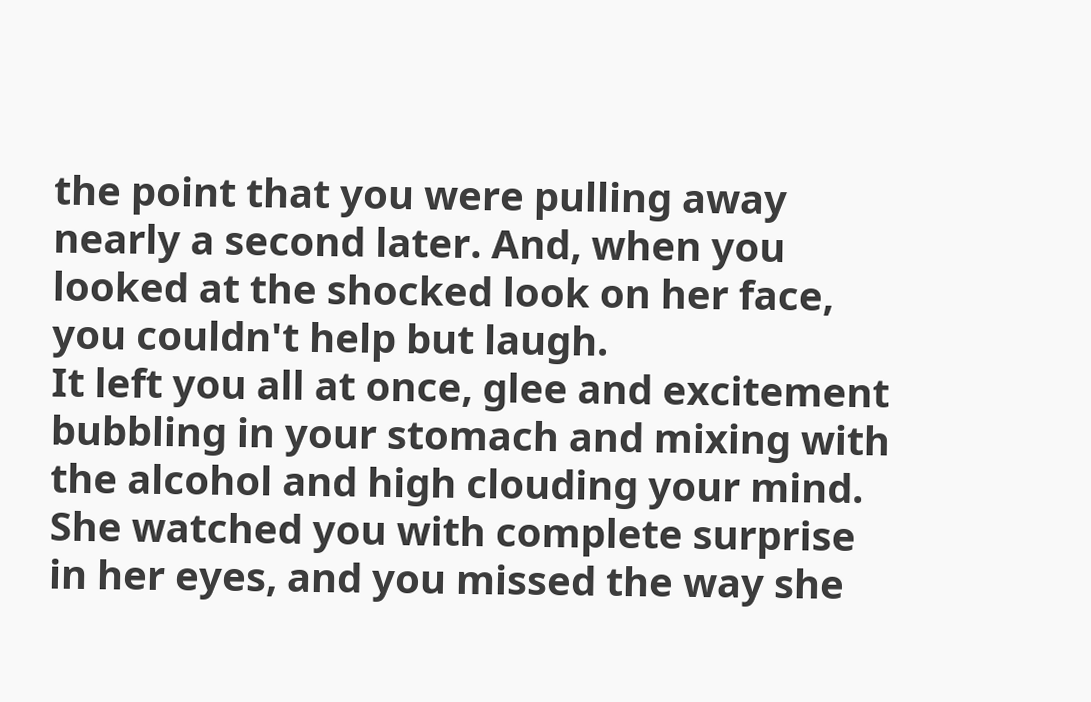the point that you were pulling away nearly a second later. And, when you looked at the shocked look on her face, you couldn't help but laugh.
It left you all at once, glee and excitement bubbling in your stomach and mixing with the alcohol and high clouding your mind. She watched you with complete surprise in her eyes, and you missed the way she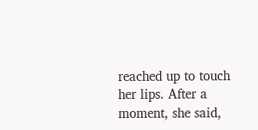reached up to touch her lips. After a moment, she said,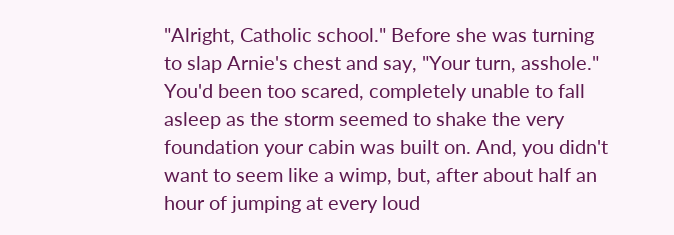"Alright, Catholic school." Before she was turning to slap Arnie's chest and say, "Your turn, asshole."
You'd been too scared, completely unable to fall asleep as the storm seemed to shake the very foundation your cabin was built on. And, you didn't want to seem like a wimp, but, after about half an hour of jumping at every loud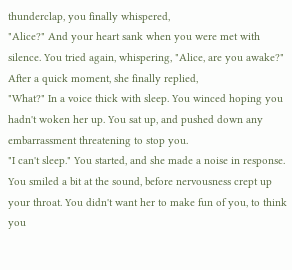thunderclap, you finally whispered,
"Alice?" And your heart sank when you were met with silence. You tried again, whispering, "Alice, are you awake?" After a quick moment, she finally replied,
"What?" In a voice thick with sleep. You winced hoping you hadn't woken her up. You sat up, and pushed down any embarrassment threatening to stop you.
"I can't sleep." You started, and she made a noise in response. You smiled a bit at the sound, before nervousness crept up your throat. You didn't want her to make fun of you, to think you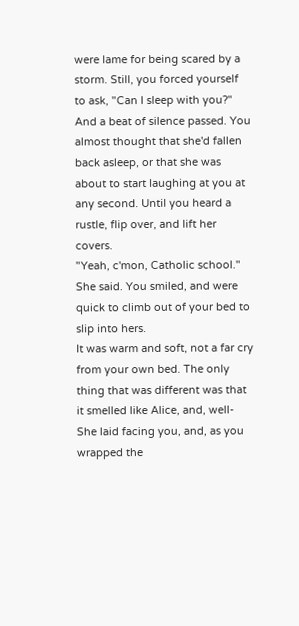were lame for being scared by a storm. Still, you forced yourself to ask, "Can I sleep with you?" And a beat of silence passed. You almost thought that she'd fallen back asleep, or that she was about to start laughing at you at any second. Until you heard a rustle, flip over, and lift her covers.
"Yeah, c'mon, Catholic school." She said. You smiled, and were quick to climb out of your bed to slip into hers.
It was warm and soft, not a far cry from your own bed. The only thing that was different was that it smelled like Alice, and, well- She laid facing you, and, as you wrapped the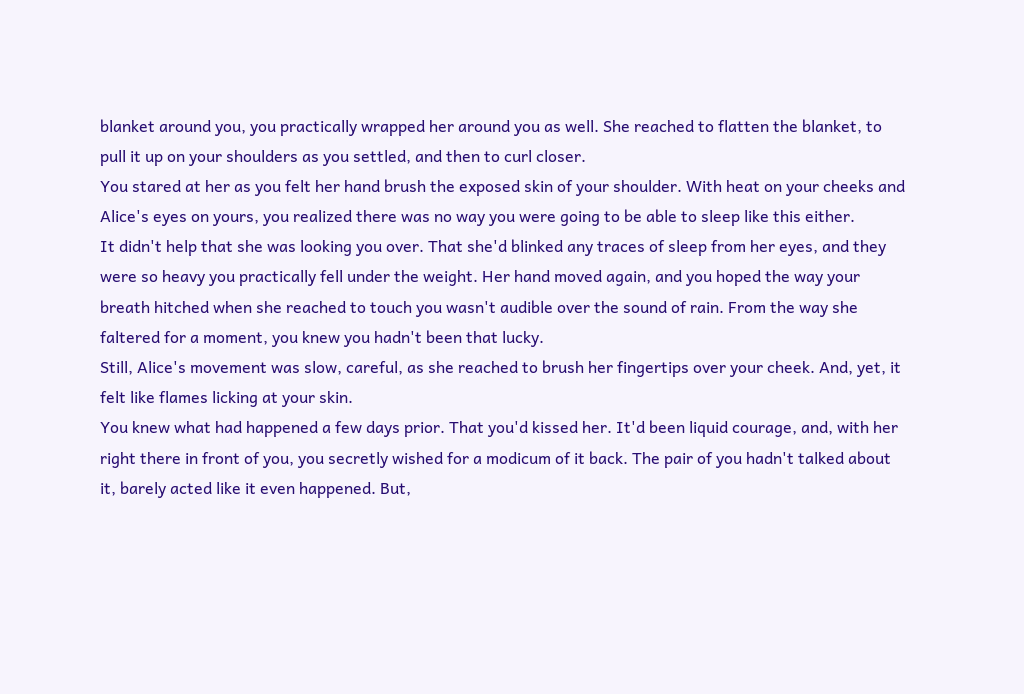blanket around you, you practically wrapped her around you as well. She reached to flatten the blanket, to pull it up on your shoulders as you settled, and then to curl closer.
You stared at her as you felt her hand brush the exposed skin of your shoulder. With heat on your cheeks and Alice's eyes on yours, you realized there was no way you were going to be able to sleep like this either.
It didn't help that she was looking you over. That she'd blinked any traces of sleep from her eyes, and they were so heavy you practically fell under the weight. Her hand moved again, and you hoped the way your breath hitched when she reached to touch you wasn't audible over the sound of rain. From the way she faltered for a moment, you knew you hadn't been that lucky.
Still, Alice's movement was slow, careful, as she reached to brush her fingertips over your cheek. And, yet, it felt like flames licking at your skin.
You knew what had happened a few days prior. That you'd kissed her. It'd been liquid courage, and, with her right there in front of you, you secretly wished for a modicum of it back. The pair of you hadn't talked about it, barely acted like it even happened. But,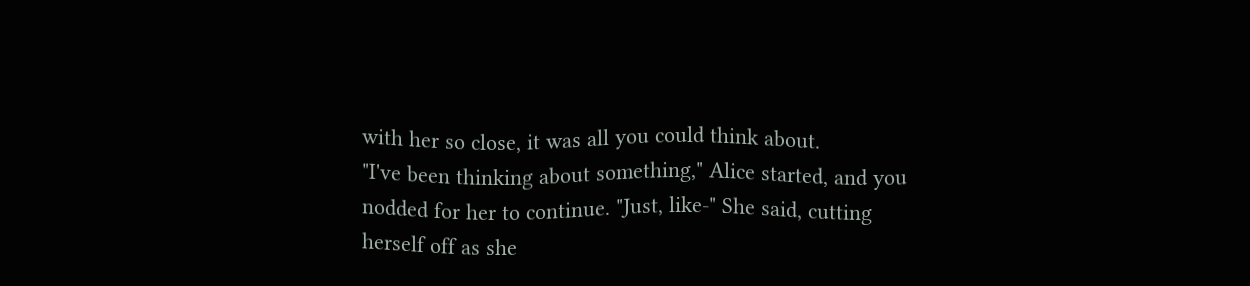with her so close, it was all you could think about.
"I've been thinking about something," Alice started, and you nodded for her to continue. "Just, like-" She said, cutting herself off as she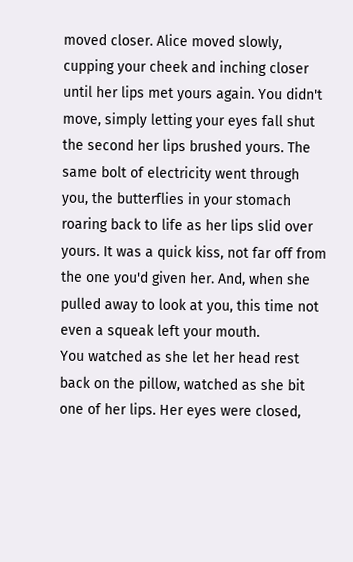moved closer. Alice moved slowly, cupping your cheek and inching closer until her lips met yours again. You didn't move, simply letting your eyes fall shut the second her lips brushed yours. The same bolt of electricity went through you, the butterflies in your stomach roaring back to life as her lips slid over yours. It was a quick kiss, not far off from the one you'd given her. And, when she pulled away to look at you, this time not even a squeak left your mouth.
You watched as she let her head rest back on the pillow, watched as she bit one of her lips. Her eyes were closed,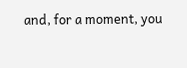and, for a moment, you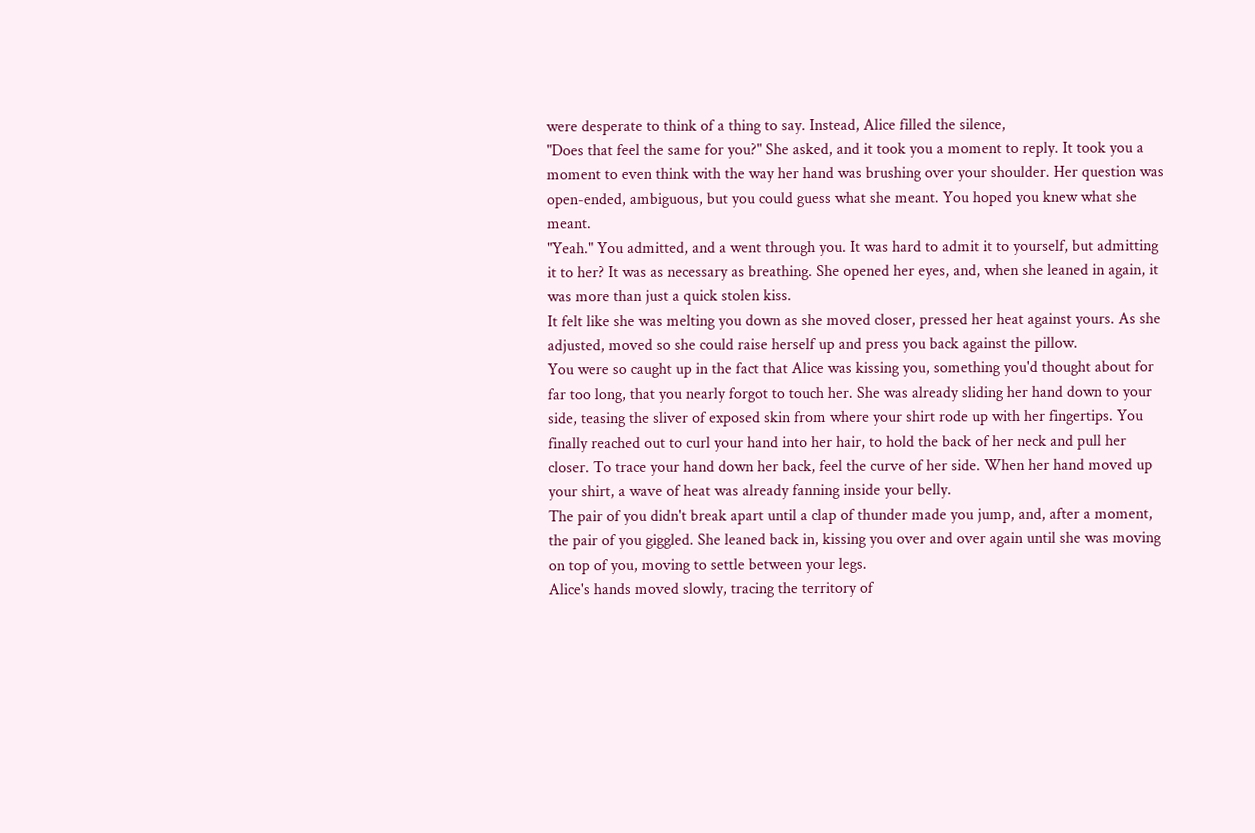were desperate to think of a thing to say. Instead, Alice filled the silence,
"Does that feel the same for you?" She asked, and it took you a moment to reply. It took you a moment to even think with the way her hand was brushing over your shoulder. Her question was open-ended, ambiguous, but you could guess what she meant. You hoped you knew what she meant.
"Yeah." You admitted, and a went through you. It was hard to admit it to yourself, but admitting it to her? It was as necessary as breathing. She opened her eyes, and, when she leaned in again, it was more than just a quick stolen kiss.
It felt like she was melting you down as she moved closer, pressed her heat against yours. As she adjusted, moved so she could raise herself up and press you back against the pillow.
You were so caught up in the fact that Alice was kissing you, something you'd thought about for far too long, that you nearly forgot to touch her. She was already sliding her hand down to your side, teasing the sliver of exposed skin from where your shirt rode up with her fingertips. You finally reached out to curl your hand into her hair, to hold the back of her neck and pull her closer. To trace your hand down her back, feel the curve of her side. When her hand moved up your shirt, a wave of heat was already fanning inside your belly.
The pair of you didn't break apart until a clap of thunder made you jump, and, after a moment, the pair of you giggled. She leaned back in, kissing you over and over again until she was moving on top of you, moving to settle between your legs.
Alice's hands moved slowly, tracing the territory of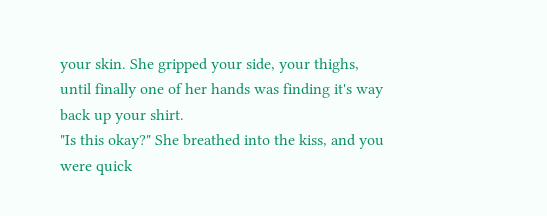your skin. She gripped your side, your thighs, until finally one of her hands was finding it's way back up your shirt.
"Is this okay?" She breathed into the kiss, and you were quick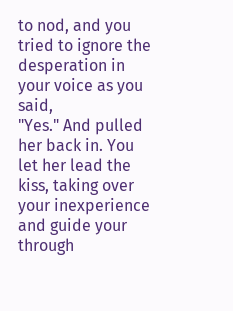to nod, and you tried to ignore the desperation in your voice as you said,
"Yes." And pulled her back in. You let her lead the kiss, taking over your inexperience and guide your through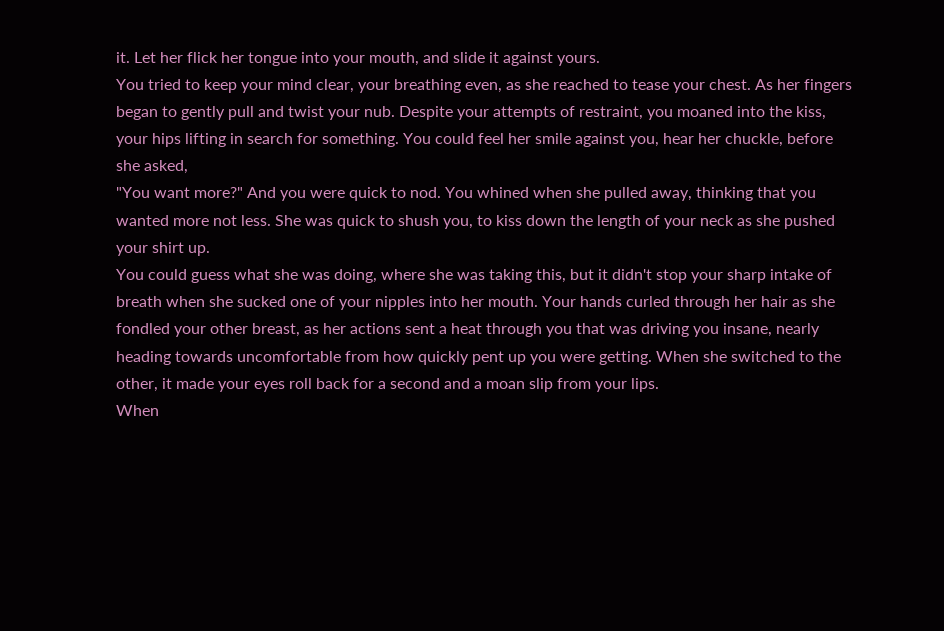it. Let her flick her tongue into your mouth, and slide it against yours.
You tried to keep your mind clear, your breathing even, as she reached to tease your chest. As her fingers began to gently pull and twist your nub. Despite your attempts of restraint, you moaned into the kiss, your hips lifting in search for something. You could feel her smile against you, hear her chuckle, before she asked,
"You want more?" And you were quick to nod. You whined when she pulled away, thinking that you wanted more not less. She was quick to shush you, to kiss down the length of your neck as she pushed your shirt up.
You could guess what she was doing, where she was taking this, but it didn't stop your sharp intake of breath when she sucked one of your nipples into her mouth. Your hands curled through her hair as she fondled your other breast, as her actions sent a heat through you that was driving you insane, nearly heading towards uncomfortable from how quickly pent up you were getting. When she switched to the other, it made your eyes roll back for a second and a moan slip from your lips.
When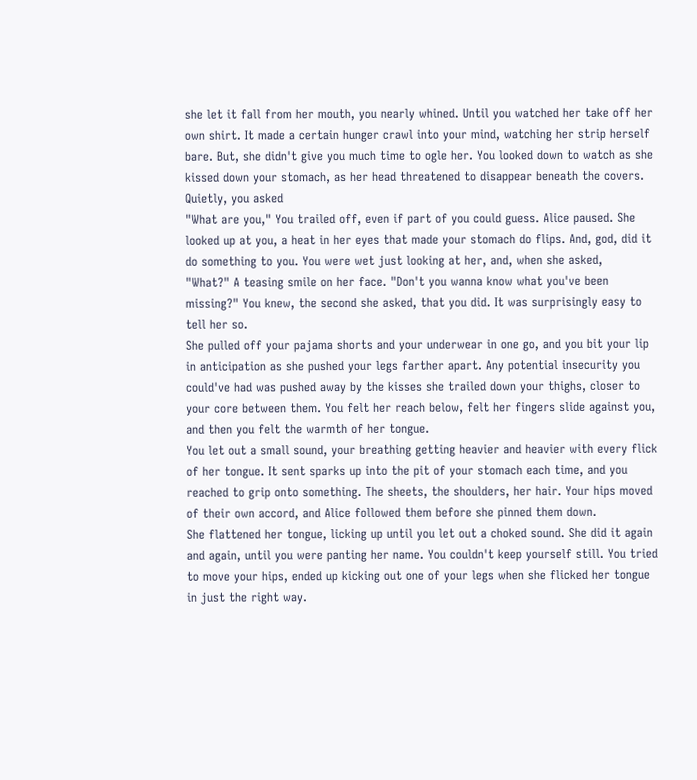she let it fall from her mouth, you nearly whined. Until you watched her take off her own shirt. It made a certain hunger crawl into your mind, watching her strip herself bare. But, she didn't give you much time to ogle her. You looked down to watch as she kissed down your stomach, as her head threatened to disappear beneath the covers. Quietly, you asked
"What are you," You trailed off, even if part of you could guess. Alice paused. She looked up at you, a heat in her eyes that made your stomach do flips. And, god, did it do something to you. You were wet just looking at her, and, when she asked,
"What?" A teasing smile on her face. "Don't you wanna know what you've been missing?" You knew, the second she asked, that you did. It was surprisingly easy to tell her so.
She pulled off your pajama shorts and your underwear in one go, and you bit your lip in anticipation as she pushed your legs farther apart. Any potential insecurity you could've had was pushed away by the kisses she trailed down your thighs, closer to your core between them. You felt her reach below, felt her fingers slide against you, and then you felt the warmth of her tongue.
You let out a small sound, your breathing getting heavier and heavier with every flick of her tongue. It sent sparks up into the pit of your stomach each time, and you reached to grip onto something. The sheets, the shoulders, her hair. Your hips moved of their own accord, and Alice followed them before she pinned them down.
She flattened her tongue, licking up until you let out a choked sound. She did it again and again, until you were panting her name. You couldn't keep yourself still. You tried to move your hips, ended up kicking out one of your legs when she flicked her tongue in just the right way.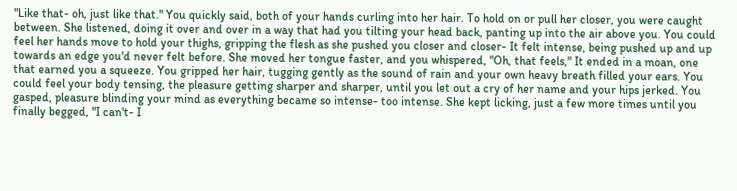"Like that- oh, just like that." You quickly said, both of your hands curling into her hair. To hold on or pull her closer, you were caught between. She listened, doing it over and over in a way that had you tilting your head back, panting up into the air above you. You could feel her hands move to hold your thighs, gripping the flesh as she pushed you closer and closer- It felt intense, being pushed up and up towards an edge you'd never felt before. She moved her tongue faster, and you whispered, "Oh, that feels," It ended in a moan, one that earned you a squeeze. You gripped her hair, tugging gently as the sound of rain and your own heavy breath filled your ears. You could feel your body tensing, the pleasure getting sharper and sharper, until you let out a cry of her name and your hips jerked. You gasped, pleasure blinding your mind as everything became so intense- too intense. She kept licking, just a few more times until you finally begged, "I can't- I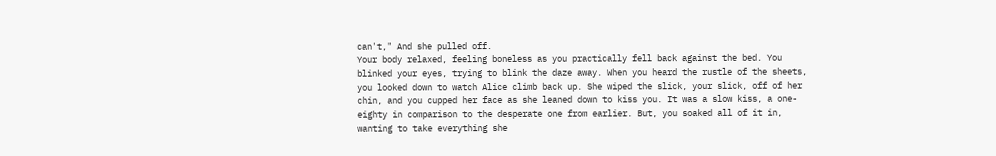can't," And she pulled off.
Your body relaxed, feeling boneless as you practically fell back against the bed. You blinked your eyes, trying to blink the daze away. When you heard the rustle of the sheets, you looked down to watch Alice climb back up. She wiped the slick, your slick, off of her chin, and you cupped her face as she leaned down to kiss you. It was a slow kiss, a one-eighty in comparison to the desperate one from earlier. But, you soaked all of it in, wanting to take everything she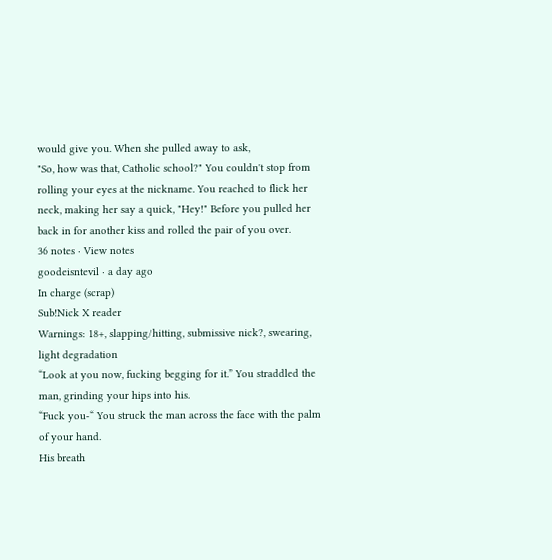would give you. When she pulled away to ask,
"So, how was that, Catholic school?" You couldn't stop from rolling your eyes at the nickname. You reached to flick her neck, making her say a quick, "Hey!" Before you pulled her back in for another kiss and rolled the pair of you over.
36 notes · View notes
goodeisntevil · a day ago
In charge (scrap)
Sub!Nick X reader
Warnings: 18+, slapping/hitting, submissive nick?, swearing, light degradation
“Look at you now, fucking begging for it.” You straddled the man, grinding your hips into his.
“Fuck you-“ You struck the man across the face with the palm of your hand.
His breath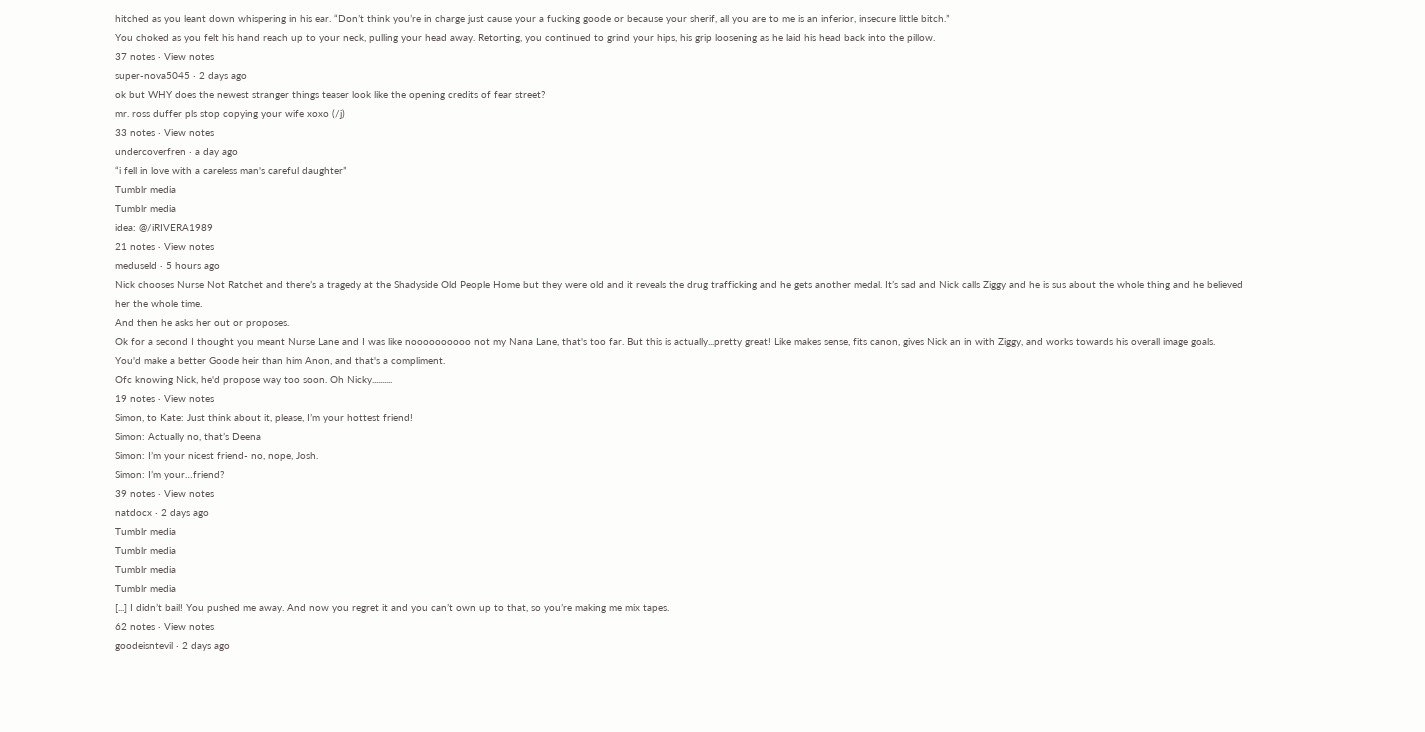hitched as you leant down whispering in his ear. “Don’t think you’re in charge just cause your a fucking goode or because your sherif, all you are to me is an inferior, insecure little bitch.”
You choked as you felt his hand reach up to your neck, pulling your head away. Retorting, you continued to grind your hips, his grip loosening as he laid his head back into the pillow.
37 notes · View notes
super-nova5045 · 2 days ago
ok but WHY does the newest stranger things teaser look like the opening credits of fear street?
mr. ross duffer pls stop copying your wife xoxo (/j)
33 notes · View notes
undercoverfren · a day ago
“i fell in love with a careless man's careful daughter”
Tumblr media
Tumblr media
idea: @/iRIVERA1989
21 notes · View notes
meduseld · 5 hours ago
Nick chooses Nurse Not Ratchet and there’s a tragedy at the Shadyside Old People Home but they were old and it reveals the drug trafficking and he gets another medal. It’s sad and Nick calls Ziggy and he is sus about the whole thing and he believed her the whole time.
And then he asks her out or proposes.
Ok for a second I thought you meant Nurse Lane and I was like noooooooooo not my Nana Lane, that's too far. But this is actually...pretty great! Like makes sense, fits canon, gives Nick an in with Ziggy, and works towards his overall image goals. You'd make a better Goode heir than him Anon, and that's a compliment.
Ofc knowing Nick, he'd propose way too soon. Oh Nicky..........
19 notes · View notes
Simon, to Kate: Just think about it, please, I’m your hottest friend!
Simon: Actually no, that’s Deena
Simon: I’m your nicest friend- no, nope, Josh.
Simon: I’m your…friend?
39 notes · View notes
natdocx · 2 days ago
Tumblr media
Tumblr media
Tumblr media
Tumblr media
[...] I didn’t bail! You pushed me away. And now you regret it and you can’t own up to that, so you’re making me mix tapes.
62 notes · View notes
goodeisntevil · 2 days ago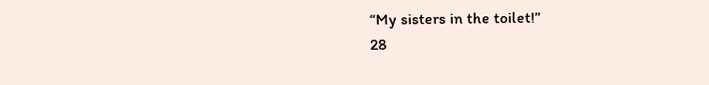“My sisters in the toilet!”
28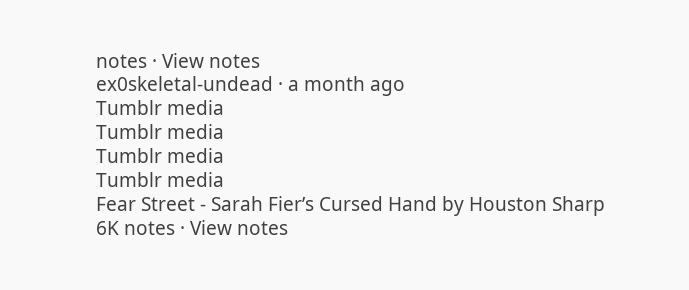notes · View notes
ex0skeletal-undead · a month ago
Tumblr media
Tumblr media
Tumblr media
Tumblr media
Fear Street - Sarah Fier’s Cursed Hand by Houston Sharp
6K notes · View notes